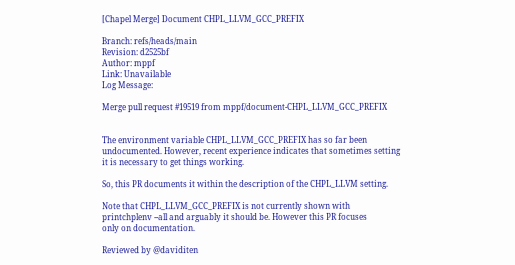[Chapel Merge] Document CHPL_LLVM_GCC_PREFIX

Branch: refs/heads/main
Revision: d2525bf
Author: mppf
Link: Unavailable
Log Message:

Merge pull request #19519 from mppf/document-CHPL_LLVM_GCC_PREFIX


The environment variable CHPL_LLVM_GCC_PREFIX has so far been
undocumented. However, recent experience indicates that sometimes setting
it is necessary to get things working.

So, this PR documents it within the description of the CHPL_LLVM setting.

Note that CHPL_LLVM_GCC_PREFIX is not currently shown with
printchplenv --all and arguably it should be. However this PR focuses
only on documentation.

Reviewed by @daviditen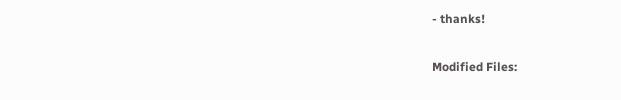- thanks!

Modified Files: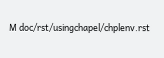M doc/rst/usingchapel/chplenv.rst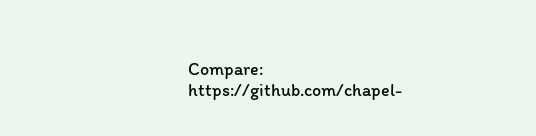Compare: https://github.com/chapel-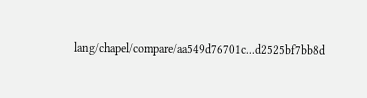lang/chapel/compare/aa549d76701c...d2525bf7bb8d